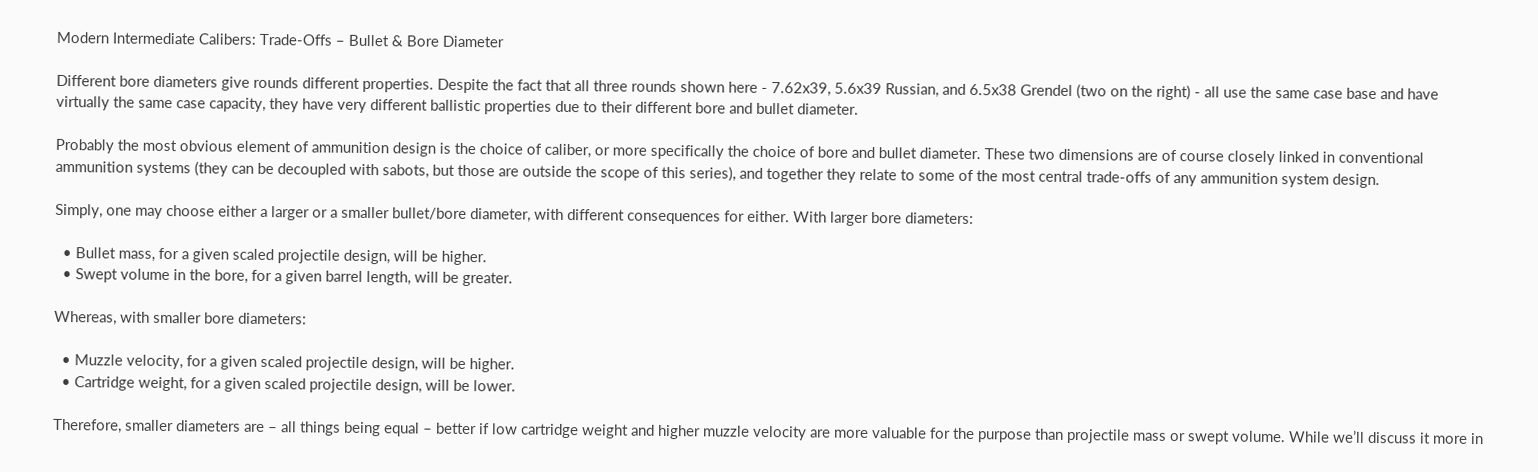Modern Intermediate Calibers: Trade-Offs – Bullet & Bore Diameter

Different bore diameters give rounds different properties. Despite the fact that all three rounds shown here - 7.62x39, 5.6x39 Russian, and 6.5x38 Grendel (two on the right) - all use the same case base and have virtually the same case capacity, they have very different ballistic properties due to their different bore and bullet diameter.

Probably the most obvious element of ammunition design is the choice of caliber, or more specifically the choice of bore and bullet diameter. These two dimensions are of course closely linked in conventional ammunition systems (they can be decoupled with sabots, but those are outside the scope of this series), and together they relate to some of the most central trade-offs of any ammunition system design.

Simply, one may choose either a larger or a smaller bullet/bore diameter, with different consequences for either. With larger bore diameters:

  • Bullet mass, for a given scaled projectile design, will be higher.
  • Swept volume in the bore, for a given barrel length, will be greater.

Whereas, with smaller bore diameters:

  • Muzzle velocity, for a given scaled projectile design, will be higher.
  • Cartridge weight, for a given scaled projectile design, will be lower.

Therefore, smaller diameters are – all things being equal – better if low cartridge weight and higher muzzle velocity are more valuable for the purpose than projectile mass or swept volume. While we’ll discuss it more in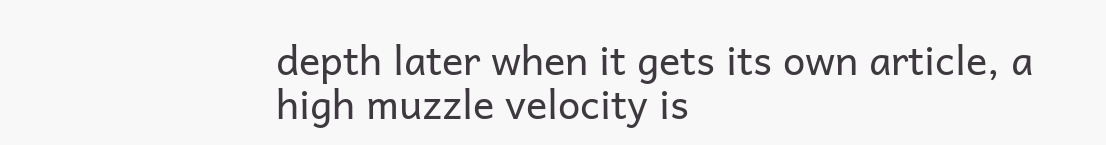depth later when it gets its own article, a high muzzle velocity is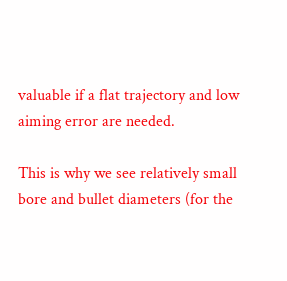valuable if a flat trajectory and low aiming error are needed.

This is why we see relatively small bore and bullet diameters (for the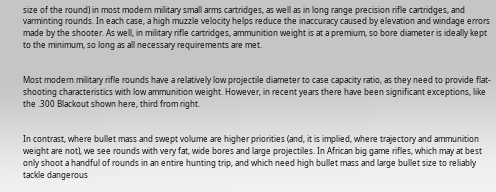size of the round) in most modern military small arms cartridges, as well as in long range precision rifle cartridges, and varminting rounds. In each case, a high muzzle velocity helps reduce the inaccuracy caused by elevation and windage errors made by the shooter. As well, in military rifle cartridges, ammunition weight is at a premium, so bore diameter is ideally kept to the minimum, so long as all necessary requirements are met.


Most modern military rifle rounds have a relatively low projectile diameter to case capacity ratio, as they need to provide flat-shooting characteristics with low ammunition weight. However, in recent years there have been significant exceptions, like the .300 Blackout shown here, third from right.


In contrast, where bullet mass and swept volume are higher priorities (and, it is implied, where trajectory and ammunition weight are not), we see rounds with very fat, wide bores and large projectiles. In African big game rifles, which may at best only shoot a handful of rounds in an entire hunting trip, and which need high bullet mass and large bullet size to reliably tackle dangerous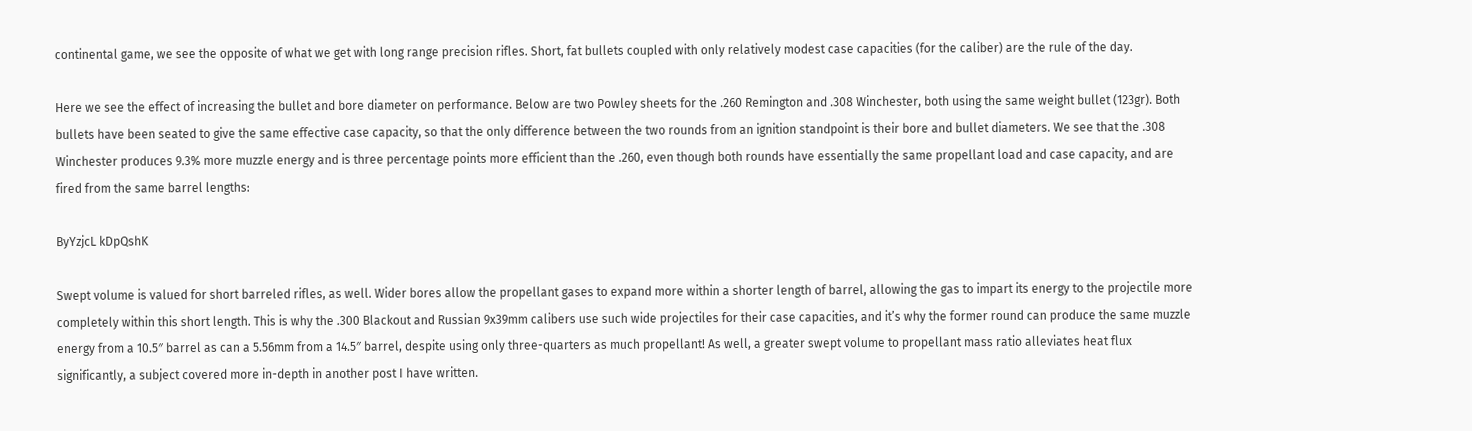continental game, we see the opposite of what we get with long range precision rifles. Short, fat bullets coupled with only relatively modest case capacities (for the caliber) are the rule of the day.

Here we see the effect of increasing the bullet and bore diameter on performance. Below are two Powley sheets for the .260 Remington and .308 Winchester, both using the same weight bullet (123gr). Both bullets have been seated to give the same effective case capacity, so that the only difference between the two rounds from an ignition standpoint is their bore and bullet diameters. We see that the .308 Winchester produces 9.3% more muzzle energy and is three percentage points more efficient than the .260, even though both rounds have essentially the same propellant load and case capacity, and are fired from the same barrel lengths:

ByYzjcL kDpQshK

Swept volume is valued for short barreled rifles, as well. Wider bores allow the propellant gases to expand more within a shorter length of barrel, allowing the gas to impart its energy to the projectile more completely within this short length. This is why the .300 Blackout and Russian 9x39mm calibers use such wide projectiles for their case capacities, and it’s why the former round can produce the same muzzle energy from a 10.5″ barrel as can a 5.56mm from a 14.5″ barrel, despite using only three-quarters as much propellant! As well, a greater swept volume to propellant mass ratio alleviates heat flux significantly, a subject covered more in-depth in another post I have written.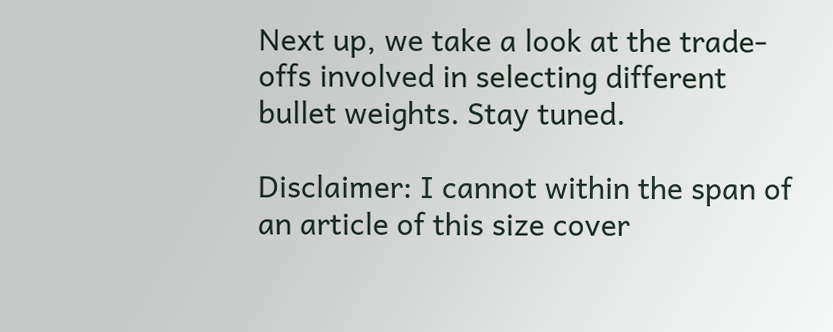Next up, we take a look at the trade-offs involved in selecting different bullet weights. Stay tuned.

Disclaimer: I cannot within the span of an article of this size cover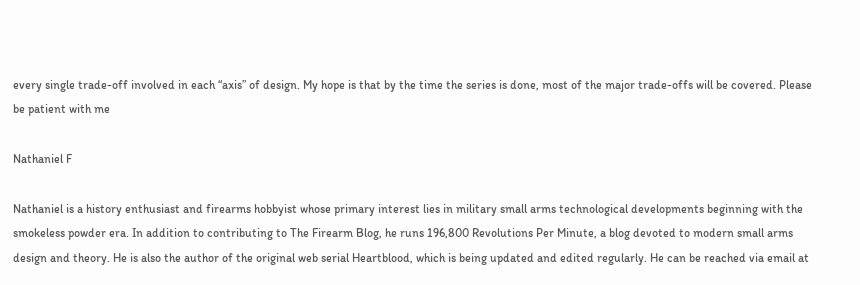every single trade-off involved in each “axis” of design. My hope is that by the time the series is done, most of the major trade-offs will be covered. Please be patient with me

Nathaniel F

Nathaniel is a history enthusiast and firearms hobbyist whose primary interest lies in military small arms technological developments beginning with the smokeless powder era. In addition to contributing to The Firearm Blog, he runs 196,800 Revolutions Per Minute, a blog devoted to modern small arms design and theory. He is also the author of the original web serial Heartblood, which is being updated and edited regularly. He can be reached via email at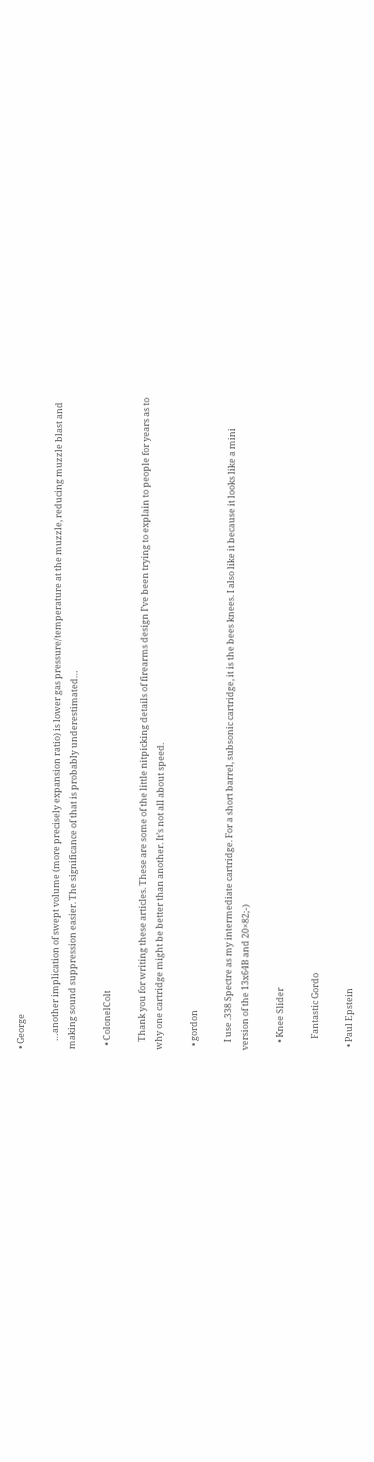• George

    …another implication of swept volume (more precisely expansion ratio) is lower gas pressure/temperature at the muzzle, reducing muzzle blast and making sound suppression easier. The significance of that is probably underestimated…

  • ColonelColt

    Thank you for writing these articles. These are some of the little nitpicking details of firearms design I’ve been trying to explain to people for years as to why one cartridge might be better than another. It’s not all about speed.

  • gordon

    I use .338 Spectre as my intermediate cartridge. For a short barrel, subsonic cartridge, it is the bees knees. I also like it because it looks like a mini version of the 13x64B and 20×82;-)

    • Knee Slider

      Fantastic Gordo

  • Paul Epstein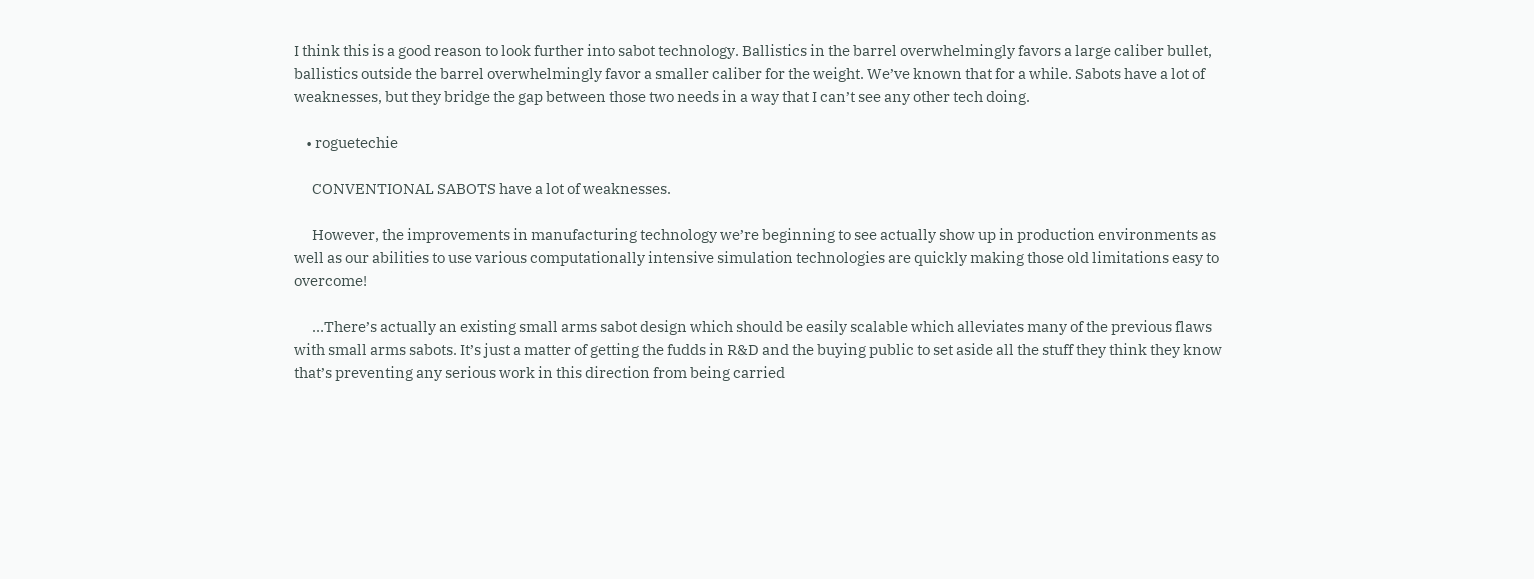I think this is a good reason to look further into sabot technology. Ballistics in the barrel overwhelmingly favors a large caliber bullet, ballistics outside the barrel overwhelmingly favor a smaller caliber for the weight. We’ve known that for a while. Sabots have a lot of weaknesses, but they bridge the gap between those two needs in a way that I can’t see any other tech doing.

    • roguetechie

      CONVENTIONAL SABOTS have a lot of weaknesses.

      However, the improvements in manufacturing technology we’re beginning to see actually show up in production environments as well as our abilities to use various computationally intensive simulation technologies are quickly making those old limitations easy to overcome!

      …There’s actually an existing small arms sabot design which should be easily scalable which alleviates many of the previous flaws with small arms sabots. It’s just a matter of getting the fudds in R&D and the buying public to set aside all the stuff they think they know that’s preventing any serious work in this direction from being carried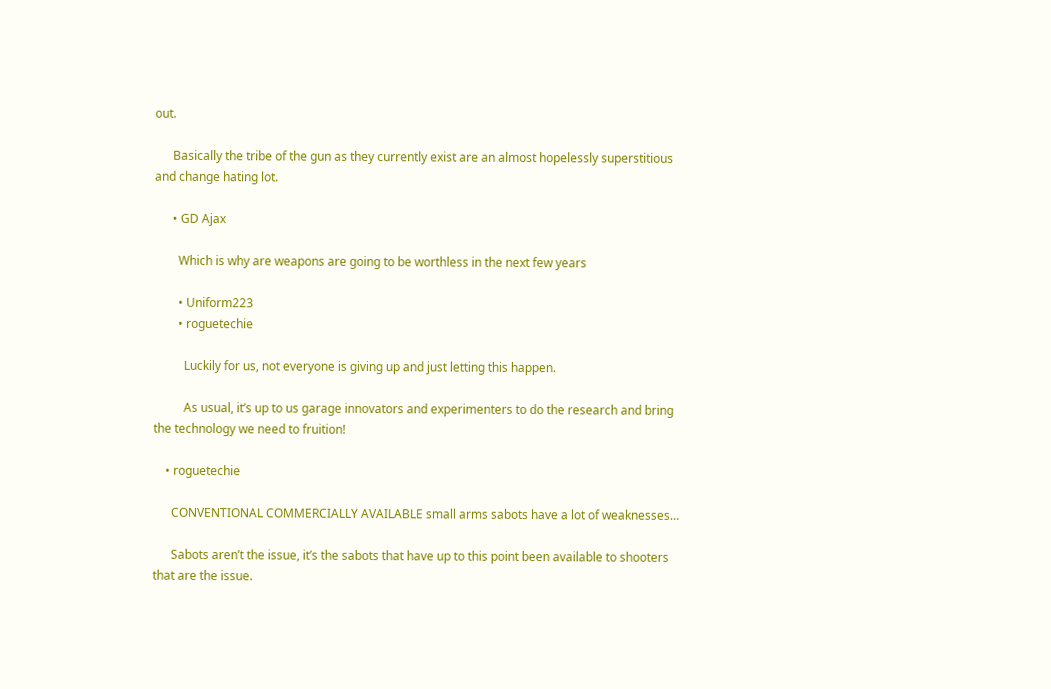out.

      Basically the tribe of the gun as they currently exist are an almost hopelessly superstitious and change hating lot.

      • GD Ajax

        Which is why are weapons are going to be worthless in the next few years

        • Uniform223
        • roguetechie

          Luckily for us, not everyone is giving up and just letting this happen.

          As usual, it’s up to us garage innovators and experimenters to do the research and bring the technology we need to fruition!

    • roguetechie

      CONVENTIONAL COMMERCIALLY AVAILABLE small arms sabots have a lot of weaknesses…

      Sabots aren’t the issue, it’s the sabots that have up to this point been available to shooters that are the issue.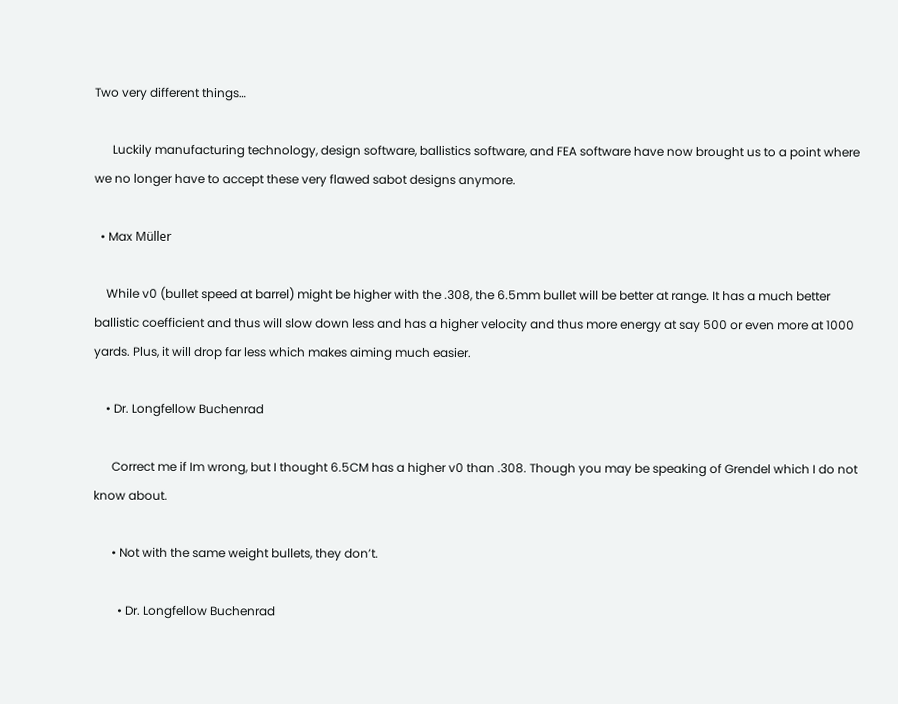Two very different things…

      Luckily manufacturing technology, design software, ballistics software, and FEA software have now brought us to a point where we no longer have to accept these very flawed sabot designs anymore.

  • Max Müller

    While v0 (bullet speed at barrel) might be higher with the .308, the 6.5mm bullet will be better at range. It has a much better ballistic coefficient and thus will slow down less and has a higher velocity and thus more energy at say 500 or even more at 1000 yards. Plus, it will drop far less which makes aiming much easier.

    • Dr. Longfellow Buchenrad

      Correct me if Im wrong, but I thought 6.5CM has a higher v0 than .308. Though you may be speaking of Grendel which I do not know about.

      • Not with the same weight bullets, they don’t.

        • Dr. Longfellow Buchenrad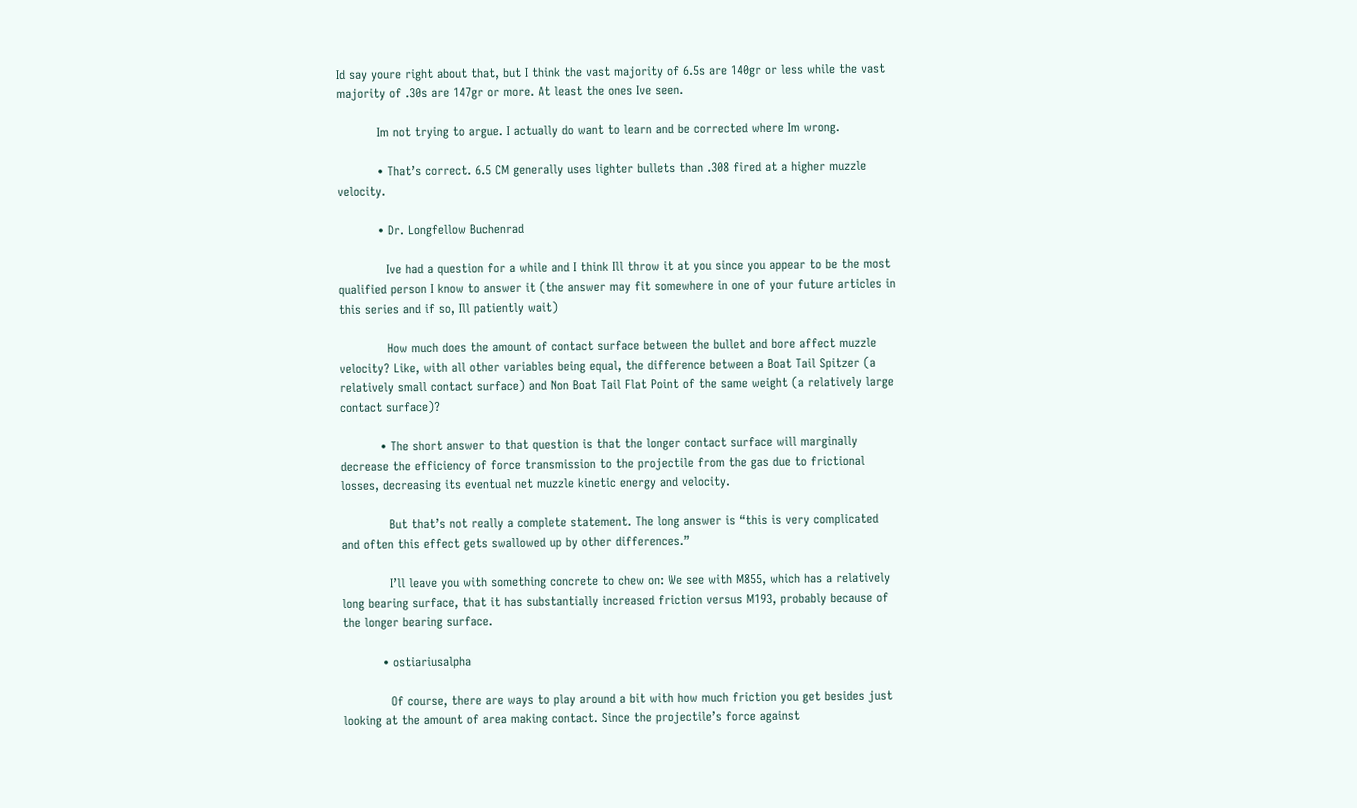Id say youre right about that, but I think the vast majority of 6.5s are 140gr or less while the vast majority of .30s are 147gr or more. At least the ones Ive seen.

          Im not trying to argue. I actually do want to learn and be corrected where Im wrong.

          • That’s correct. 6.5 CM generally uses lighter bullets than .308 fired at a higher muzzle velocity.

          • Dr. Longfellow Buchenrad

            Ive had a question for a while and I think Ill throw it at you since you appear to be the most qualified person I know to answer it (the answer may fit somewhere in one of your future articles in this series and if so, Ill patiently wait)

            How much does the amount of contact surface between the bullet and bore affect muzzle velocity? Like, with all other variables being equal, the difference between a Boat Tail Spitzer (a relatively small contact surface) and Non Boat Tail Flat Point of the same weight (a relatively large contact surface)?

          • The short answer to that question is that the longer contact surface will marginally decrease the efficiency of force transmission to the projectile from the gas due to frictional losses, decreasing its eventual net muzzle kinetic energy and velocity.

            But that’s not really a complete statement. The long answer is “this is very complicated and often this effect gets swallowed up by other differences.”

            I’ll leave you with something concrete to chew on: We see with M855, which has a relatively long bearing surface, that it has substantially increased friction versus M193, probably because of the longer bearing surface.

          • ostiariusalpha

            Of course, there are ways to play around a bit with how much friction you get besides just looking at the amount of area making contact. Since the projectile’s force against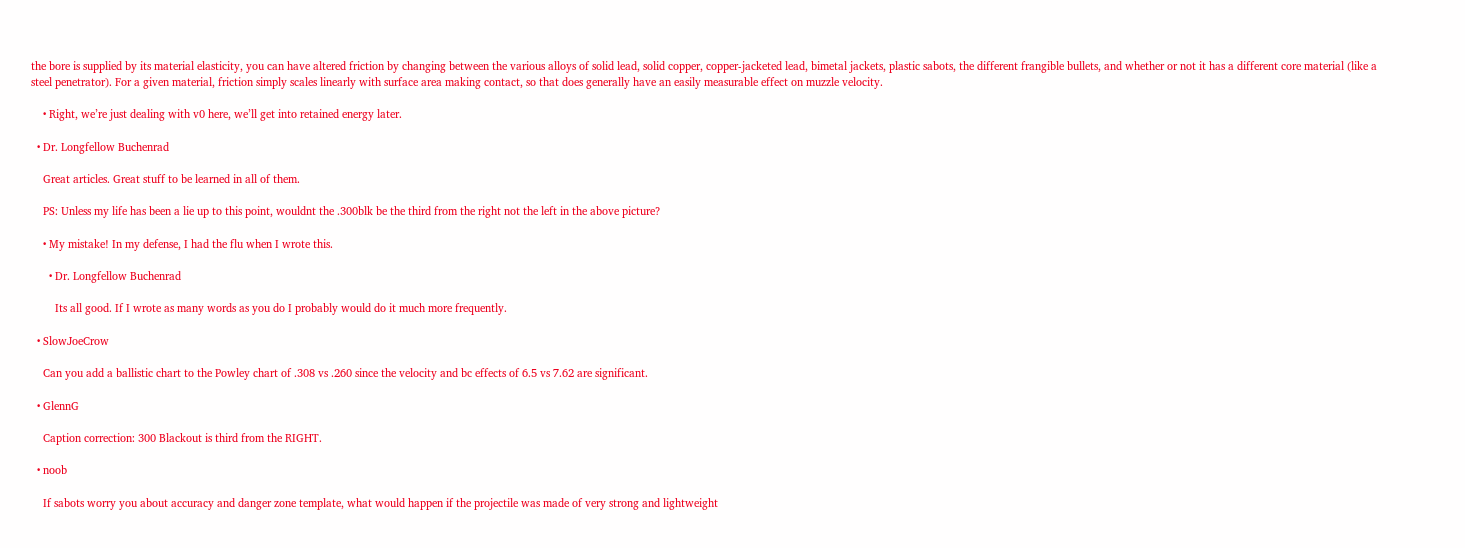the bore is supplied by its material elasticity, you can have altered friction by changing between the various alloys of solid lead, solid copper, copper-jacketed lead, bimetal jackets, plastic sabots, the different frangible bullets, and whether or not it has a different core material (like a steel penetrator). For a given material, friction simply scales linearly with surface area making contact, so that does generally have an easily measurable effect on muzzle velocity.

    • Right, we’re just dealing with v0 here, we’ll get into retained energy later.

  • Dr. Longfellow Buchenrad

    Great articles. Great stuff to be learned in all of them.

    PS: Unless my life has been a lie up to this point, wouldnt the .300blk be the third from the right not the left in the above picture?

    • My mistake! In my defense, I had the flu when I wrote this.

      • Dr. Longfellow Buchenrad

        Its all good. If I wrote as many words as you do I probably would do it much more frequently.

  • SlowJoeCrow

    Can you add a ballistic chart to the Powley chart of .308 vs .260 since the velocity and bc effects of 6.5 vs 7.62 are significant.

  • GlennG

    Caption correction: 300 Blackout is third from the RIGHT.

  • noob

    If sabots worry you about accuracy and danger zone template, what would happen if the projectile was made of very strong and lightweight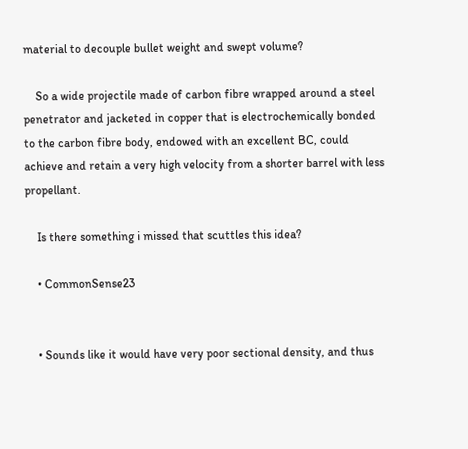material to decouple bullet weight and swept volume?

    So a wide projectile made of carbon fibre wrapped around a steel penetrator and jacketed in copper that is electrochemically bonded to the carbon fibre body, endowed with an excellent BC, could achieve and retain a very high velocity from a shorter barrel with less propellant.

    Is there something i missed that scuttles this idea?

    • CommonSense23


    • Sounds like it would have very poor sectional density, and thus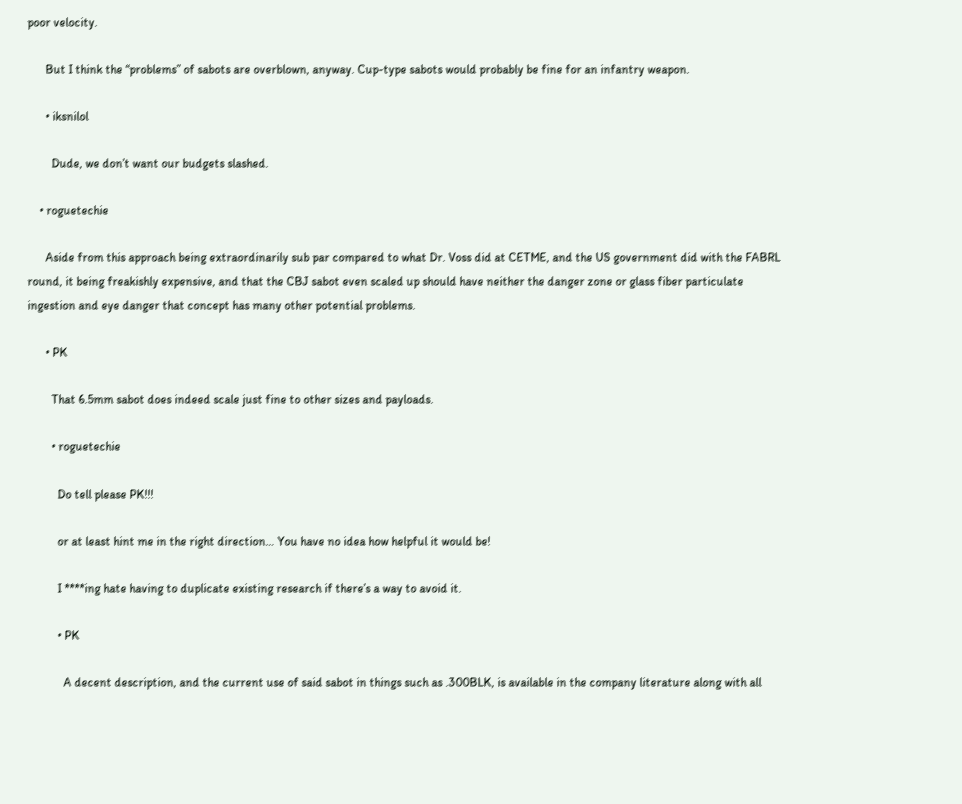poor velocity.

      But I think the “problems” of sabots are overblown, anyway. Cup-type sabots would probably be fine for an infantry weapon.

      • iksnilol

        Dude, we don’t want our budgets slashed.

    • roguetechie

      Aside from this approach being extraordinarily sub par compared to what Dr. Voss did at CETME, and the US government did with the FABRL round, it being freakishly expensive, and that the CBJ sabot even scaled up should have neither the danger zone or glass fiber particulate ingestion and eye danger that concept has many other potential problems.

      • PK

        That 6.5mm sabot does indeed scale just fine to other sizes and payloads.

        • roguetechie

          Do tell please PK!!!

          or at least hint me in the right direction… You have no idea how helpful it would be!

          I ****ing hate having to duplicate existing research if there’s a way to avoid it.

          • PK

            A decent description, and the current use of said sabot in things such as .300BLK, is available in the company literature along with all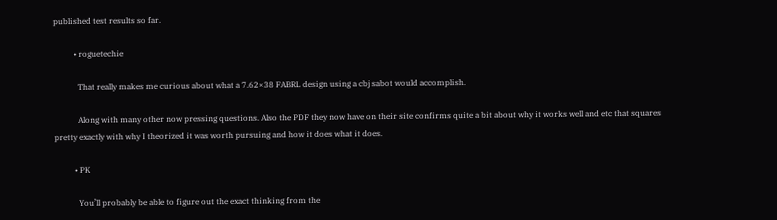published test results so far.

          • roguetechie

            That really makes me curious about what a 7.62×38 FABRL design using a cbj sabot would accomplish.

            Along with many other now pressing questions. Also the PDF they now have on their site confirms quite a bit about why it works well and etc that squares pretty exactly with why I theorized it was worth pursuing and how it does what it does.

          • PK

            You’ll probably be able to figure out the exact thinking from the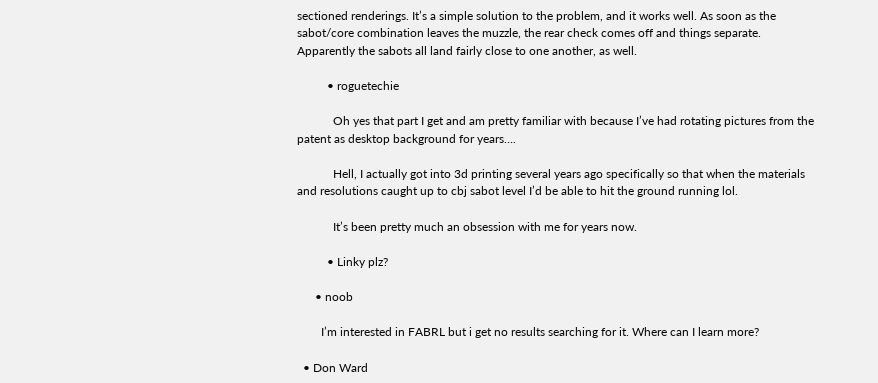sectioned renderings. It’s a simple solution to the problem, and it works well. As soon as the sabot/core combination leaves the muzzle, the rear check comes off and things separate. Apparently the sabots all land fairly close to one another, as well.

          • roguetechie

            Oh yes that part I get and am pretty familiar with because I’ve had rotating pictures from the patent as desktop background for years….

            Hell, I actually got into 3d printing several years ago specifically so that when the materials and resolutions caught up to cbj sabot level I’d be able to hit the ground running lol.

            It’s been pretty much an obsession with me for years now.

          • Linky plz?

      • noob

        I’m interested in FABRL but i get no results searching for it. Where can I learn more?

  • Don Ward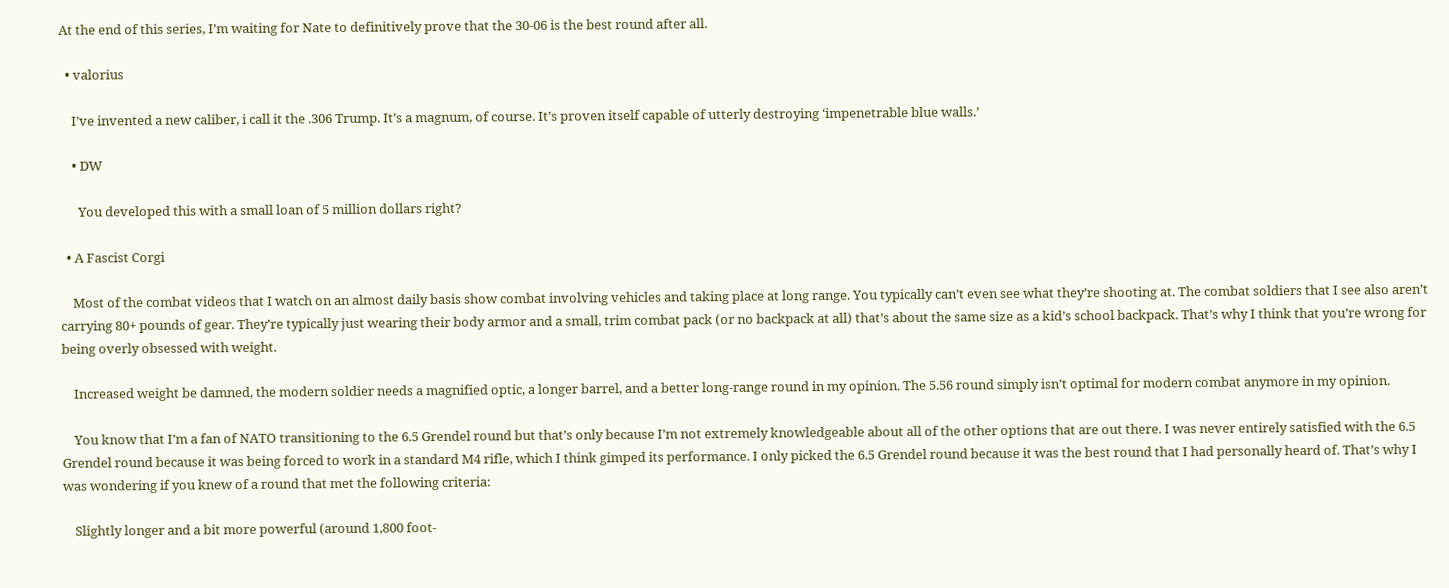At the end of this series, I’m waiting for Nate to definitively prove that the 30-06 is the best round after all.

  • valorius

    I’ve invented a new caliber, i call it the .306 Trump. It’s a magnum, of course. It’s proven itself capable of utterly destroying ‘impenetrable blue walls.’

    • DW

      You developed this with a small loan of 5 million dollars right?

  • A Fascist Corgi

    Most of the combat videos that I watch on an almost daily basis show combat involving vehicles and taking place at long range. You typically can’t even see what they’re shooting at. The combat soldiers that I see also aren’t carrying 80+ pounds of gear. They’re typically just wearing their body armor and a small, trim combat pack (or no backpack at all) that’s about the same size as a kid’s school backpack. That’s why I think that you’re wrong for being overly obsessed with weight.

    Increased weight be damned, the modern soldier needs a magnified optic, a longer barrel, and a better long-range round in my opinion. The 5.56 round simply isn’t optimal for modern combat anymore in my opinion.

    You know that I’m a fan of NATO transitioning to the 6.5 Grendel round but that’s only because I’m not extremely knowledgeable about all of the other options that are out there. I was never entirely satisfied with the 6.5 Grendel round because it was being forced to work in a standard M4 rifle, which I think gimped its performance. I only picked the 6.5 Grendel round because it was the best round that I had personally heard of. That’s why I was wondering if you knew of a round that met the following criteria:

    Slightly longer and a bit more powerful (around 1,800 foot-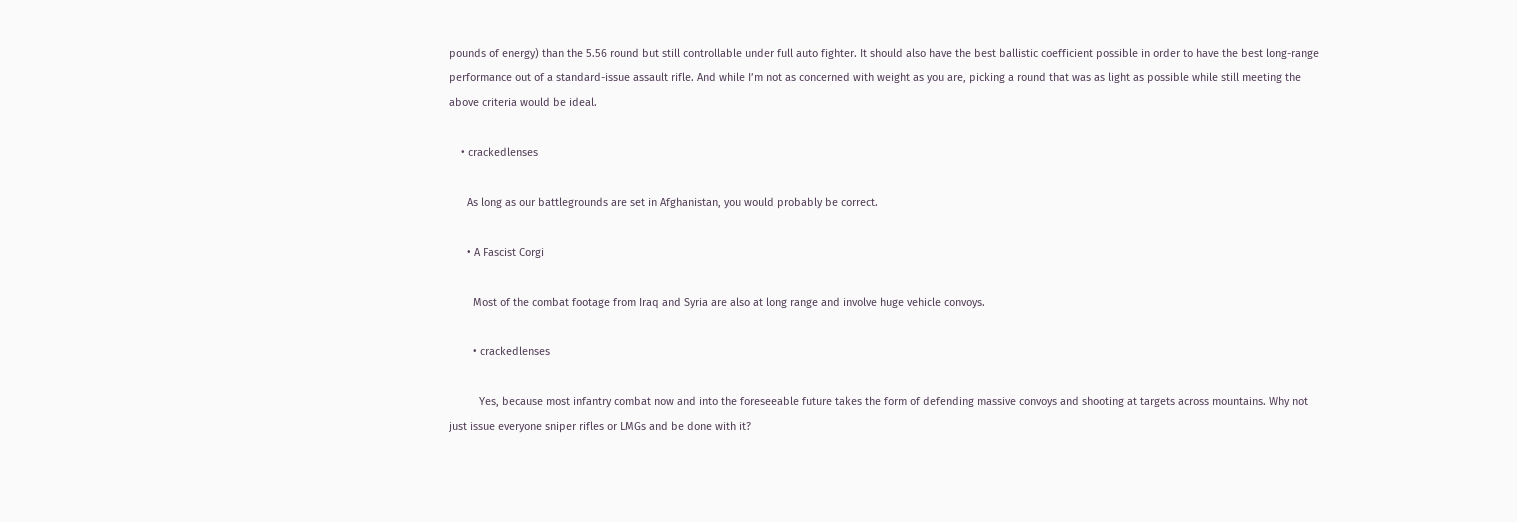pounds of energy) than the 5.56 round but still controllable under full auto fighter. It should also have the best ballistic coefficient possible in order to have the best long-range performance out of a standard-issue assault rifle. And while I’m not as concerned with weight as you are, picking a round that was as light as possible while still meeting the above criteria would be ideal.

    • crackedlenses

      As long as our battlegrounds are set in Afghanistan, you would probably be correct.

      • A Fascist Corgi

        Most of the combat footage from Iraq and Syria are also at long range and involve huge vehicle convoys.

        • crackedlenses

          Yes, because most infantry combat now and into the foreseeable future takes the form of defending massive convoys and shooting at targets across mountains. Why not just issue everyone sniper rifles or LMGs and be done with it?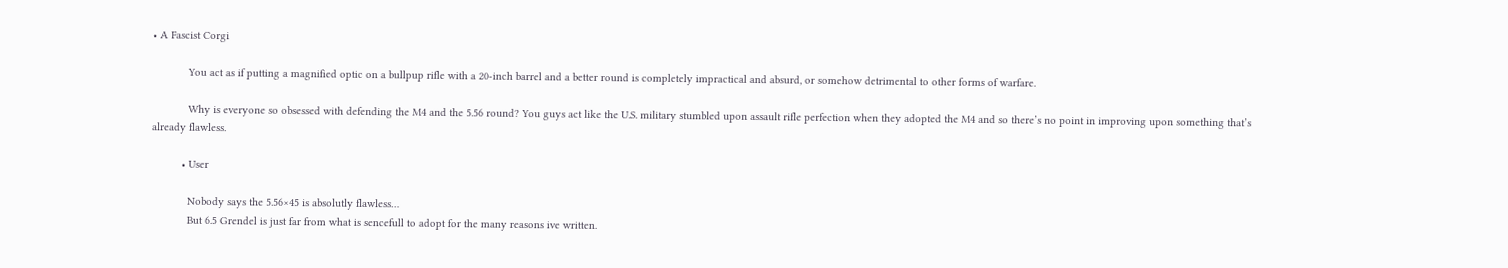• A Fascist Corgi

            You act as if putting a magnified optic on a bullpup rifle with a 20-inch barrel and a better round is completely impractical and absurd, or somehow detrimental to other forms of warfare.

            Why is everyone so obsessed with defending the M4 and the 5.56 round? You guys act like the U.S. military stumbled upon assault rifle perfection when they adopted the M4 and so there’s no point in improving upon something that’s already flawless.

          • User

            Nobody says the 5.56×45 is absolutly flawless…
            But 6.5 Grendel is just far from what is sencefull to adopt for the many reasons ive written.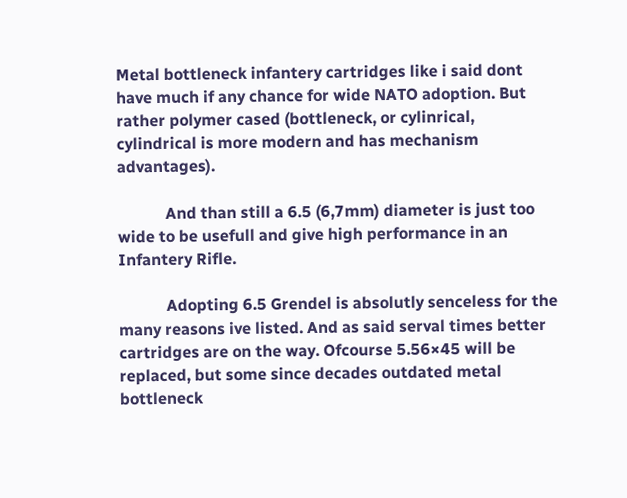Metal bottleneck infantery cartridges like i said dont have much if any chance for wide NATO adoption. But rather polymer cased (bottleneck, or cylinrical, cylindrical is more modern and has mechanism advantages).

            And than still a 6.5 (6,7mm) diameter is just too wide to be usefull and give high performance in an Infantery Rifle.

            Adopting 6.5 Grendel is absolutly senceless for the many reasons ive listed. And as said serval times better cartridges are on the way. Ofcourse 5.56×45 will be replaced, but some since decades outdated metal bottleneck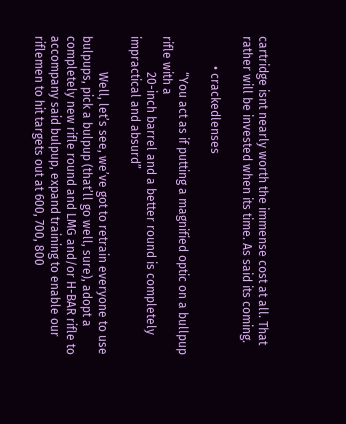cartridge isnt nearly worth the immense cost at all. That rather will be invested when its time. As said its coming.

          • crackedlenses

            “You act as if putting a magnified optic on a bullpup rifle with a
            20-inch barrel and a better round is completely impractical and absurd”

            Well, let’s see, we’ve got to retrain everyone to use bulpups, pick a bulpup (that’ll go well, sure), adopt a completely new rifle round and LMG and/or H-BAR rifle to accompany said bulpup, expand training to enable our riflemen to hit targets out at 600, 700, 800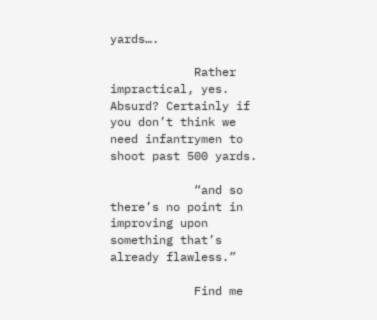yards….

            Rather impractical, yes. Absurd? Certainly if you don’t think we need infantrymen to shoot past 500 yards.

            “and so there’s no point in improving upon something that’s already flawless.”

            Find me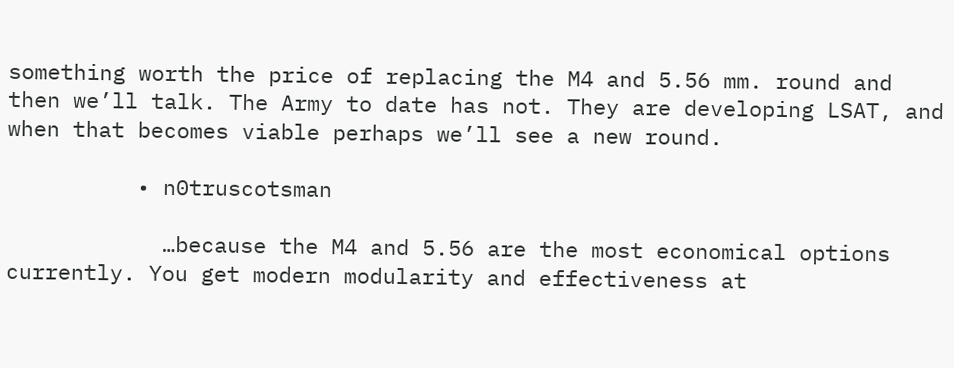something worth the price of replacing the M4 and 5.56 mm. round and then we’ll talk. The Army to date has not. They are developing LSAT, and when that becomes viable perhaps we’ll see a new round.

          • n0truscotsman

            …because the M4 and 5.56 are the most economical options currently. You get modern modularity and effectiveness at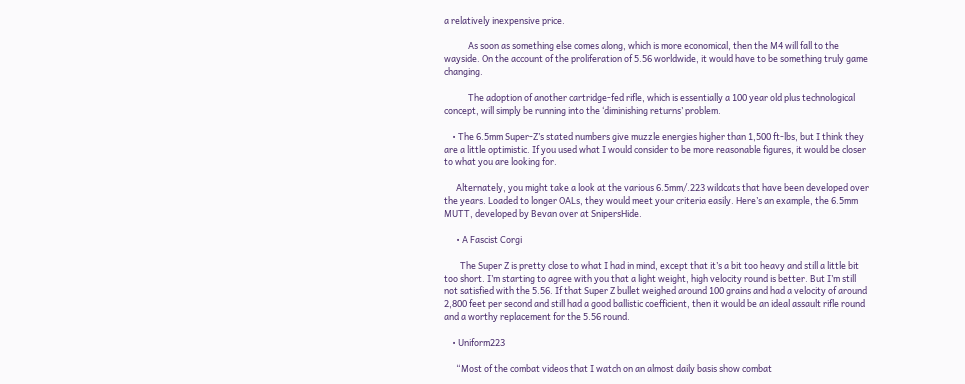a relatively inexpensive price.

            As soon as something else comes along, which is more economical, then the M4 will fall to the wayside. On the account of the proliferation of 5.56 worldwide, it would have to be something truly game changing.

            The adoption of another cartridge-fed rifle, which is essentially a 100 year old plus technological concept, will simply be running into the ‘diminishing returns’ problem.

    • The 6.5mm Super-Z’s stated numbers give muzzle energies higher than 1,500 ft-lbs, but I think they are a little optimistic. If you used what I would consider to be more reasonable figures, it would be closer to what you are looking for.

      Alternately, you might take a look at the various 6.5mm/.223 wildcats that have been developed over the years. Loaded to longer OALs, they would meet your criteria easily. Here’s an example, the 6.5mm MUTT, developed by Bevan over at SnipersHide.

      • A Fascist Corgi

        The Super Z is pretty close to what I had in mind, except that it’s a bit too heavy and still a little bit too short. I’m starting to agree with you that a light weight, high velocity round is better. But I’m still not satisfied with the 5.56. If that Super Z bullet weighed around 100 grains and had a velocity of around 2,800 feet per second and still had a good ballistic coefficient, then it would be an ideal assault rifle round and a worthy replacement for the 5.56 round.

    • Uniform223

      “Most of the combat videos that I watch on an almost daily basis show combat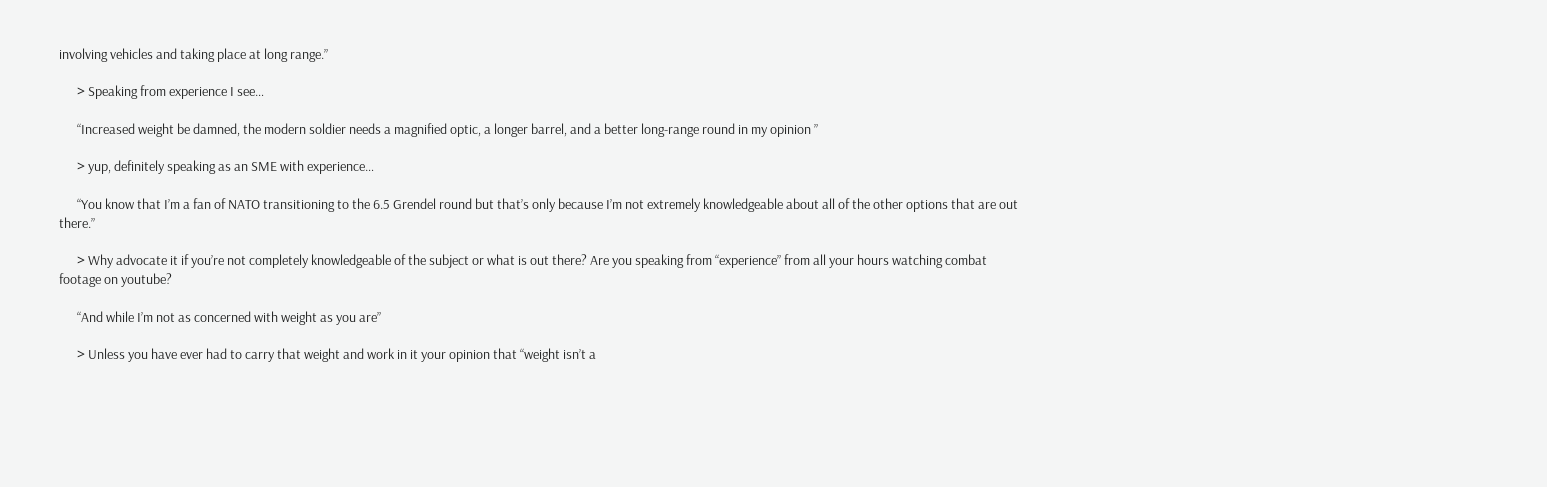involving vehicles and taking place at long range.”

      > Speaking from experience I see…

      “Increased weight be damned, the modern soldier needs a magnified optic, a longer barrel, and a better long-range round in my opinion ”

      > yup, definitely speaking as an SME with experience…

      “You know that I’m a fan of NATO transitioning to the 6.5 Grendel round but that’s only because I’m not extremely knowledgeable about all of the other options that are out there.”

      > Why advocate it if you’re not completely knowledgeable of the subject or what is out there? Are you speaking from “experience” from all your hours watching combat footage on youtube?

      “And while I’m not as concerned with weight as you are”

      > Unless you have ever had to carry that weight and work in it your opinion that “weight isn’t a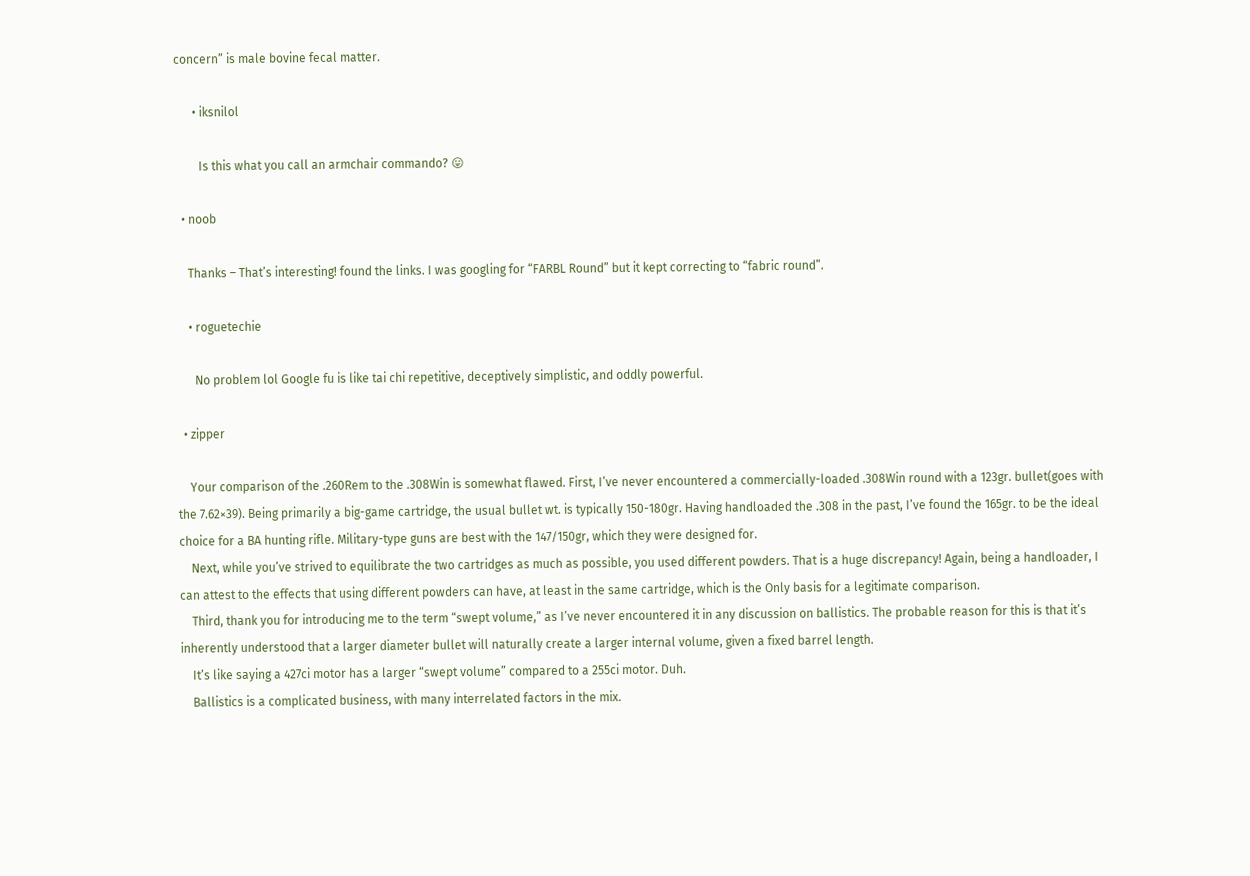concern” is male bovine fecal matter.

      • iksnilol

        Is this what you call an armchair commando? 😛

  • noob

    Thanks – That’s interesting! found the links. I was googling for “FARBL Round” but it kept correcting to “fabric round”.

    • roguetechie

      No problem lol Google fu is like tai chi repetitive, deceptively simplistic, and oddly powerful.

  • zipper

    Your comparison of the .260Rem to the .308Win is somewhat flawed. First, I’ve never encountered a commercially-loaded .308Win round with a 123gr. bullet(goes with the 7.62×39). Being primarily a big-game cartridge, the usual bullet wt. is typically 150-180gr. Having handloaded the .308 in the past, I’ve found the 165gr. to be the ideal choice for a BA hunting rifle. Military-type guns are best with the 147/150gr, which they were designed for.
    Next, while you’ve strived to equilibrate the two cartridges as much as possible, you used different powders. That is a huge discrepancy! Again, being a handloader, I can attest to the effects that using different powders can have, at least in the same cartridge, which is the Only basis for a legitimate comparison.
    Third, thank you for introducing me to the term “swept volume,” as I’ve never encountered it in any discussion on ballistics. The probable reason for this is that it’s inherently understood that a larger diameter bullet will naturally create a larger internal volume, given a fixed barrel length.
    It’s like saying a 427ci motor has a larger “swept volume” compared to a 255ci motor. Duh.
    Ballistics is a complicated business, with many interrelated factors in the mix.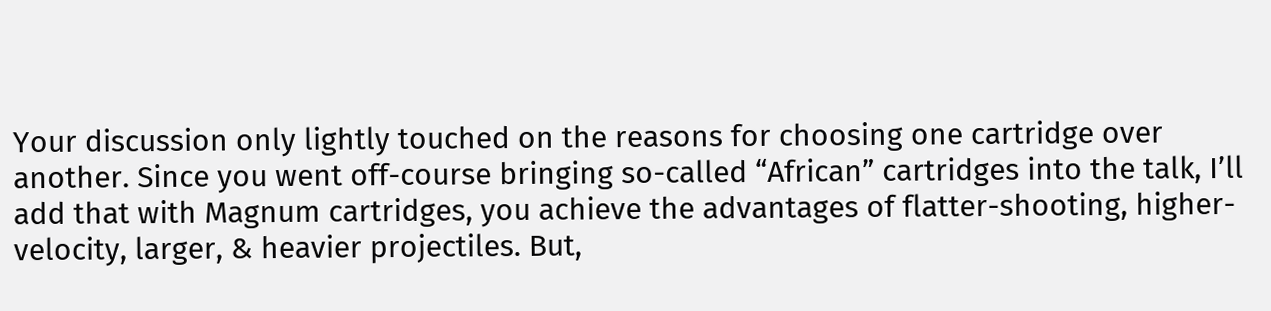Your discussion only lightly touched on the reasons for choosing one cartridge over another. Since you went off-course bringing so-called “African” cartridges into the talk, I’ll add that with Magnum cartridges, you achieve the advantages of flatter-shooting, higher-velocity, larger, & heavier projectiles. But,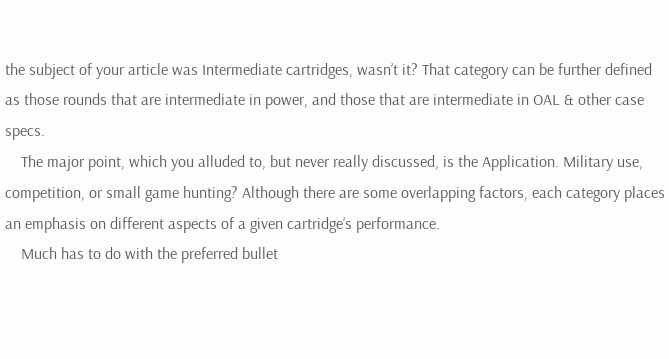the subject of your article was Intermediate cartridges, wasn’t it? That category can be further defined as those rounds that are intermediate in power, and those that are intermediate in OAL & other case specs.
    The major point, which you alluded to, but never really discussed, is the Application. Military use, competition, or small game hunting? Although there are some overlapping factors, each category places an emphasis on different aspects of a given cartridge’s performance.
    Much has to do with the preferred bullet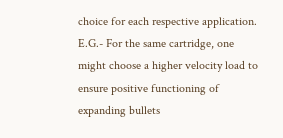choice for each respective application. E.G.- For the same cartridge, one might choose a higher velocity load to ensure positive functioning of expanding bullets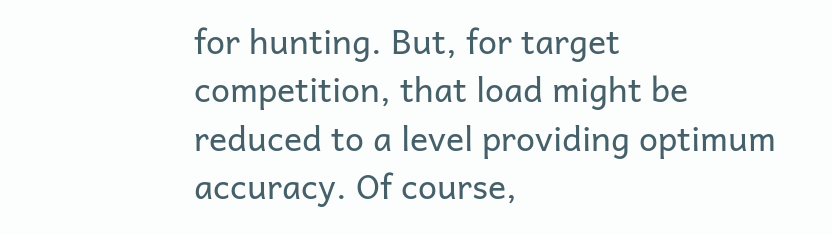for hunting. But, for target competition, that load might be reduced to a level providing optimum accuracy. Of course,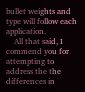bullet weights and type will follow each application.
    All that said, I commend you for attempting to address the the differences in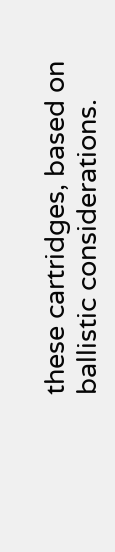these cartridges, based on ballistic considerations.